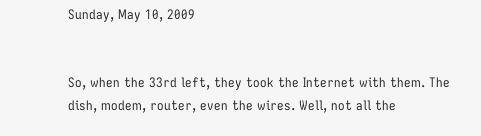Sunday, May 10, 2009


So, when the 33rd left, they took the Internet with them. The dish, modem, router, even the wires. Well, not all the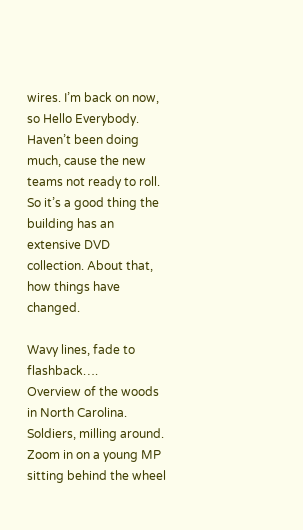wires. I’m back on now, so Hello Everybody. Haven’t been doing much, cause the new teams not ready to roll. So it’s a good thing the building has an extensive DVD collection. About that, how things have changed.

Wavy lines, fade to flashback….
Overview of the woods in North Carolina.
Soldiers, milling around.
Zoom in on a young MP sitting behind the wheel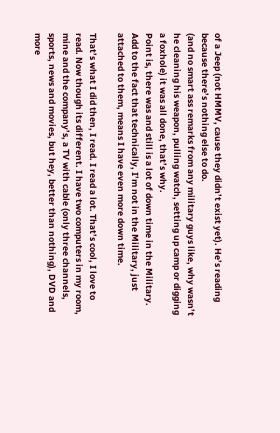of a Jeep (not HMMV, cause they didn’t exist yet). He’s reading because there’s nothing else to do.
(and no smart ass remarks from any military guys like, why wasn’t he cleaning his weapon, pulling watch, setting up camp or digging a foxhole) it was all done, that’s why.
Point is, there was and still is a lot of down time in the Military. Add to the fact that technically, I’m not in the Military, just attached to them, means I have even more down time.

That’s what I did then, I read. I read a lot. That’s cool, I love to read. Now though its different. I have two computers in my room, mine and the company’s, a TV with cable (only three channels, sports, news and movies, but hey, better than nothing), DVD and more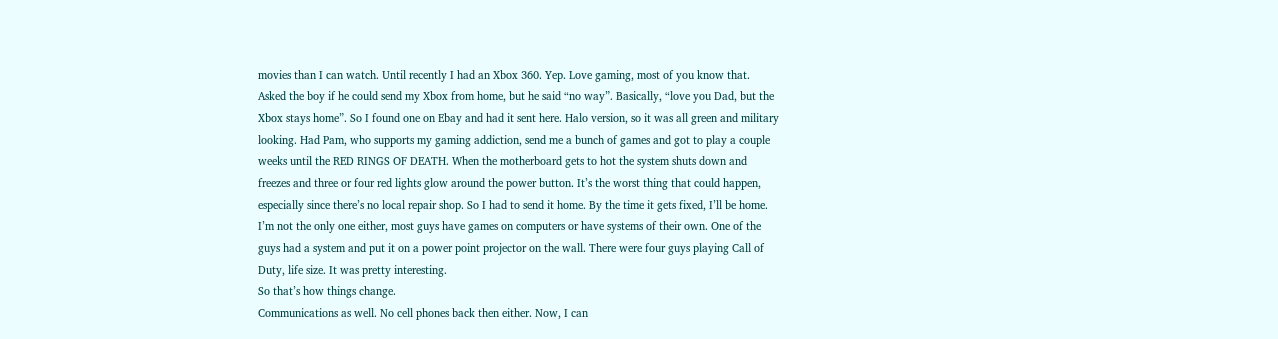movies than I can watch. Until recently I had an Xbox 360. Yep. Love gaming, most of you know that. Asked the boy if he could send my Xbox from home, but he said “no way”. Basically, “love you Dad, but the Xbox stays home”. So I found one on Ebay and had it sent here. Halo version, so it was all green and military looking. Had Pam, who supports my gaming addiction, send me a bunch of games and got to play a couple weeks until the RED RINGS OF DEATH. When the motherboard gets to hot the system shuts down and freezes and three or four red lights glow around the power button. It’s the worst thing that could happen, especially since there’s no local repair shop. So I had to send it home. By the time it gets fixed, I’ll be home. I’m not the only one either, most guys have games on computers or have systems of their own. One of the guys had a system and put it on a power point projector on the wall. There were four guys playing Call of Duty, life size. It was pretty interesting.
So that’s how things change.
Communications as well. No cell phones back then either. Now, I can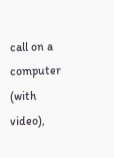call on a computer (with video),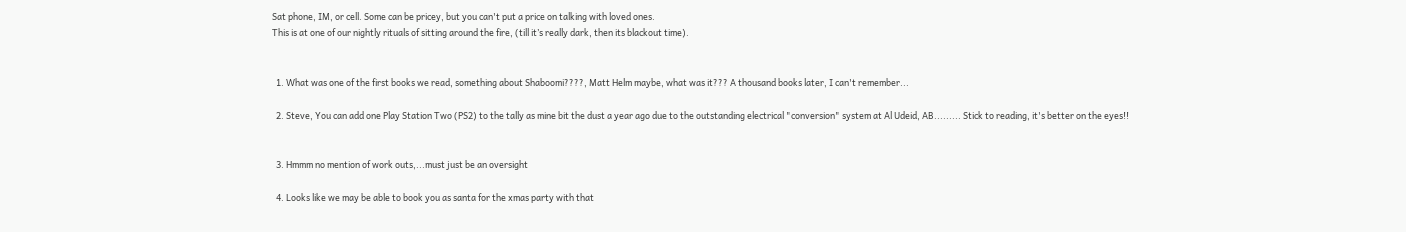Sat phone, IM, or cell. Some can be pricey, but you can't put a price on talking with loved ones.
This is at one of our nightly rituals of sitting around the fire, (till it’s really dark, then its blackout time).


  1. What was one of the first books we read, something about Shaboomi????, Matt Helm maybe, what was it??? A thousand books later, I can't remember...

  2. Steve, You can add one Play Station Two (PS2) to the tally as mine bit the dust a year ago due to the outstanding electrical "conversion" system at Al Udeid, AB......... Stick to reading, it's better on the eyes!!


  3. Hmmm no mention of work outs,...must just be an oversight

  4. Looks like we may be able to book you as santa for the xmas party with that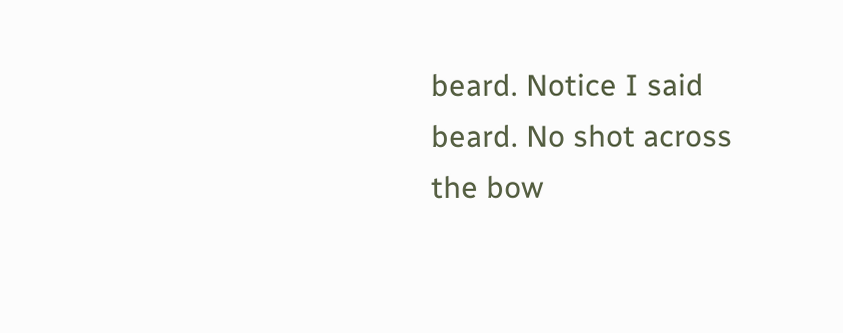beard. Notice I said beard. No shot across the bow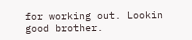for working out. Lookin good brother.